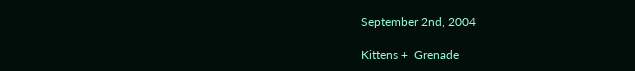September 2nd, 2004

Kittens +  Grenade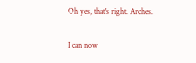Oh yes, that's right. Arches.

I can now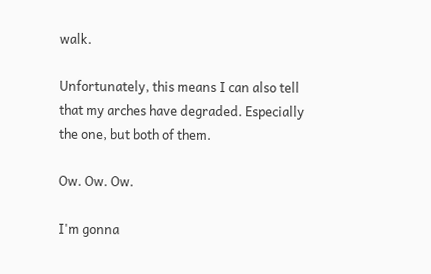walk.

Unfortunately, this means I can also tell that my arches have degraded. Especially the one, but both of them.

Ow. Ow. Ow.

I'm gonna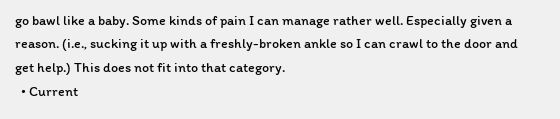go bawl like a baby. Some kinds of pain I can manage rather well. Especially given a reason. (i.e., sucking it up with a freshly-broken ankle so I can crawl to the door and get help.) This does not fit into that category.
  • Current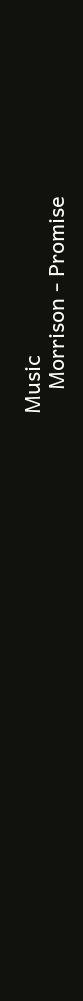Music
    Morrison - Promise